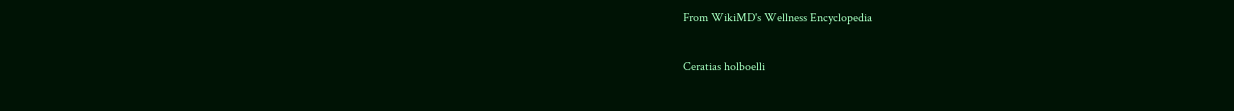From WikiMD's Wellness Encyclopedia

Ceratias holboelli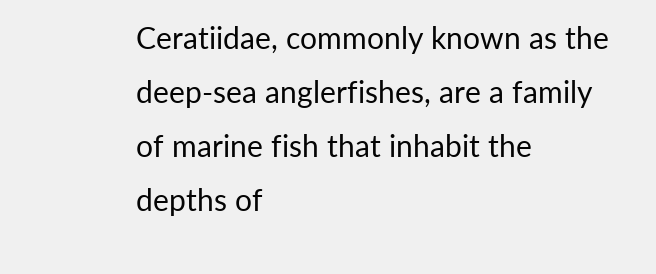Ceratiidae, commonly known as the deep-sea anglerfishes, are a family of marine fish that inhabit the depths of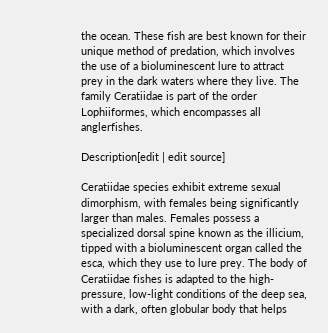the ocean. These fish are best known for their unique method of predation, which involves the use of a bioluminescent lure to attract prey in the dark waters where they live. The family Ceratiidae is part of the order Lophiiformes, which encompasses all anglerfishes.

Description[edit | edit source]

Ceratiidae species exhibit extreme sexual dimorphism, with females being significantly larger than males. Females possess a specialized dorsal spine known as the illicium, tipped with a bioluminescent organ called the esca, which they use to lure prey. The body of Ceratiidae fishes is adapted to the high-pressure, low-light conditions of the deep sea, with a dark, often globular body that helps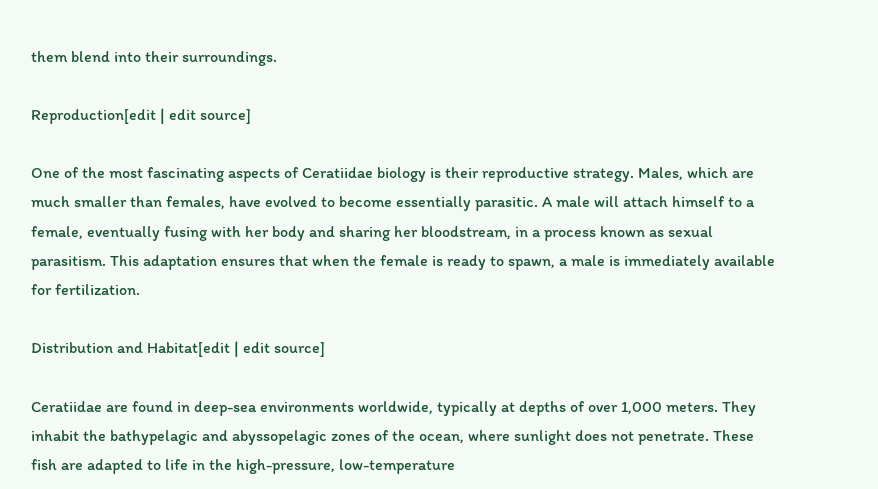them blend into their surroundings.

Reproduction[edit | edit source]

One of the most fascinating aspects of Ceratiidae biology is their reproductive strategy. Males, which are much smaller than females, have evolved to become essentially parasitic. A male will attach himself to a female, eventually fusing with her body and sharing her bloodstream, in a process known as sexual parasitism. This adaptation ensures that when the female is ready to spawn, a male is immediately available for fertilization.

Distribution and Habitat[edit | edit source]

Ceratiidae are found in deep-sea environments worldwide, typically at depths of over 1,000 meters. They inhabit the bathypelagic and abyssopelagic zones of the ocean, where sunlight does not penetrate. These fish are adapted to life in the high-pressure, low-temperature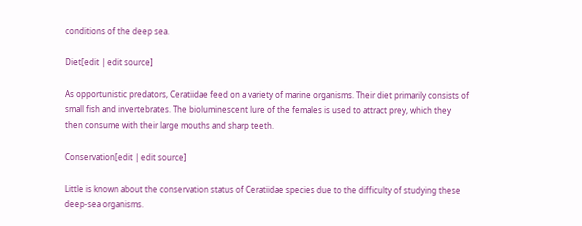conditions of the deep sea.

Diet[edit | edit source]

As opportunistic predators, Ceratiidae feed on a variety of marine organisms. Their diet primarily consists of small fish and invertebrates. The bioluminescent lure of the females is used to attract prey, which they then consume with their large mouths and sharp teeth.

Conservation[edit | edit source]

Little is known about the conservation status of Ceratiidae species due to the difficulty of studying these deep-sea organisms.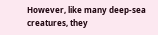However, like many deep-sea creatures, they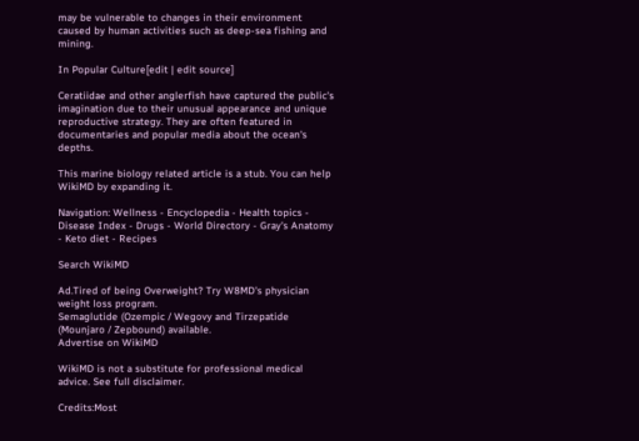may be vulnerable to changes in their environment caused by human activities such as deep-sea fishing and mining.

In Popular Culture[edit | edit source]

Ceratiidae and other anglerfish have captured the public's imagination due to their unusual appearance and unique reproductive strategy. They are often featured in documentaries and popular media about the ocean's depths.

This marine biology related article is a stub. You can help WikiMD by expanding it.

Navigation: Wellness - Encyclopedia - Health topics - Disease Index - Drugs - World Directory - Gray's Anatomy - Keto diet - Recipes

Search WikiMD

Ad.Tired of being Overweight? Try W8MD's physician weight loss program.
Semaglutide (Ozempic / Wegovy and Tirzepatide (Mounjaro / Zepbound) available.
Advertise on WikiMD

WikiMD is not a substitute for professional medical advice. See full disclaimer.

Credits:Most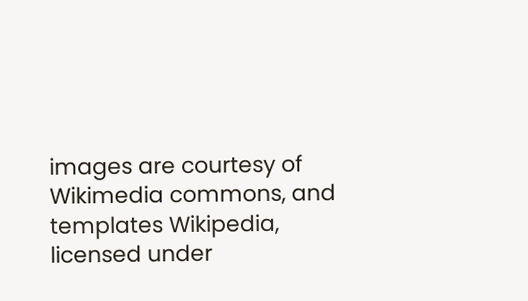images are courtesy of Wikimedia commons, and templates Wikipedia, licensed under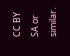CC BY SA or similar.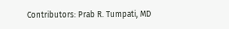Contributors: Prab R. Tumpati, MD